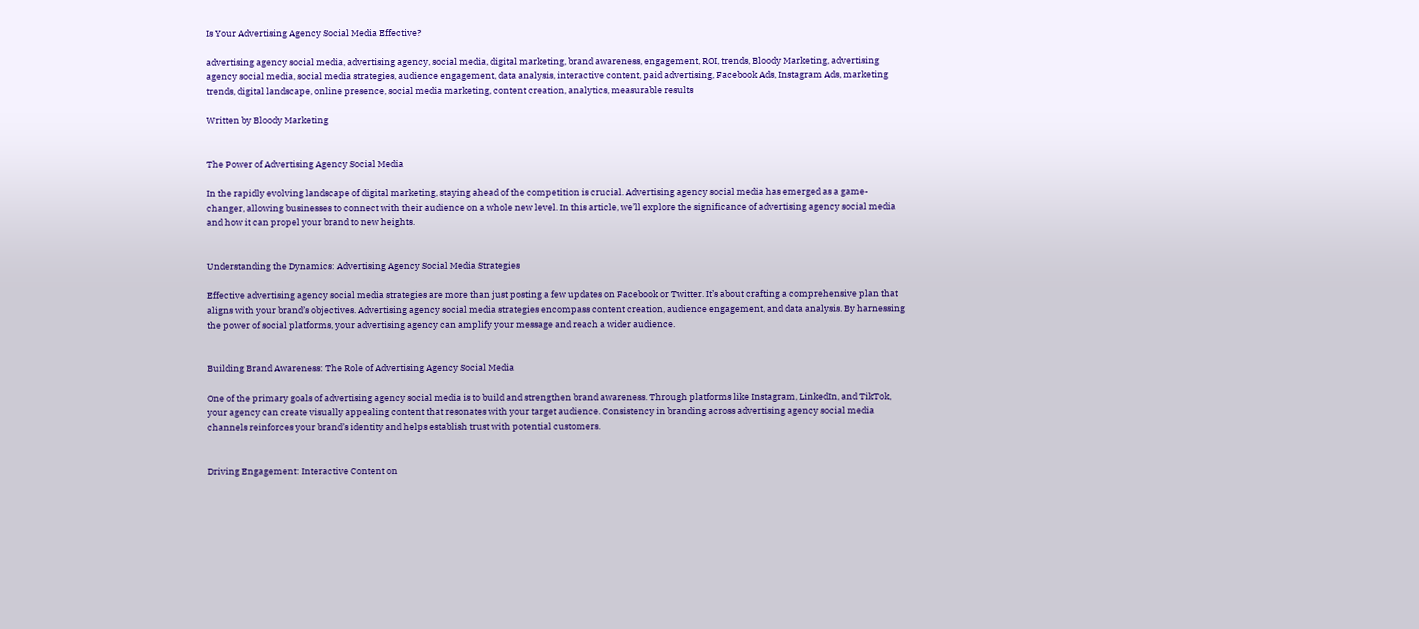Is Your Advertising Agency Social Media Effective?

advertising agency social media, advertising agency, social media, digital marketing, brand awareness, engagement, ROI, trends, Bloody Marketing, advertising agency social media, social media strategies, audience engagement, data analysis, interactive content, paid advertising, Facebook Ads, Instagram Ads, marketing trends, digital landscape, online presence, social media marketing, content creation, analytics, measurable results

Written by Bloody Marketing


The Power of Advertising Agency Social Media

In the rapidly evolving landscape of digital marketing, staying ahead of the competition is crucial. Advertising agency social media has emerged as a game-changer, allowing businesses to connect with their audience on a whole new level. In this article, we’ll explore the significance of advertising agency social media and how it can propel your brand to new heights.


Understanding the Dynamics: Advertising Agency Social Media Strategies

Effective advertising agency social media strategies are more than just posting a few updates on Facebook or Twitter. It’s about crafting a comprehensive plan that aligns with your brand’s objectives. Advertising agency social media strategies encompass content creation, audience engagement, and data analysis. By harnessing the power of social platforms, your advertising agency can amplify your message and reach a wider audience.


Building Brand Awareness: The Role of Advertising Agency Social Media

One of the primary goals of advertising agency social media is to build and strengthen brand awareness. Through platforms like Instagram, LinkedIn, and TikTok, your agency can create visually appealing content that resonates with your target audience. Consistency in branding across advertising agency social media channels reinforces your brand’s identity and helps establish trust with potential customers.


Driving Engagement: Interactive Content on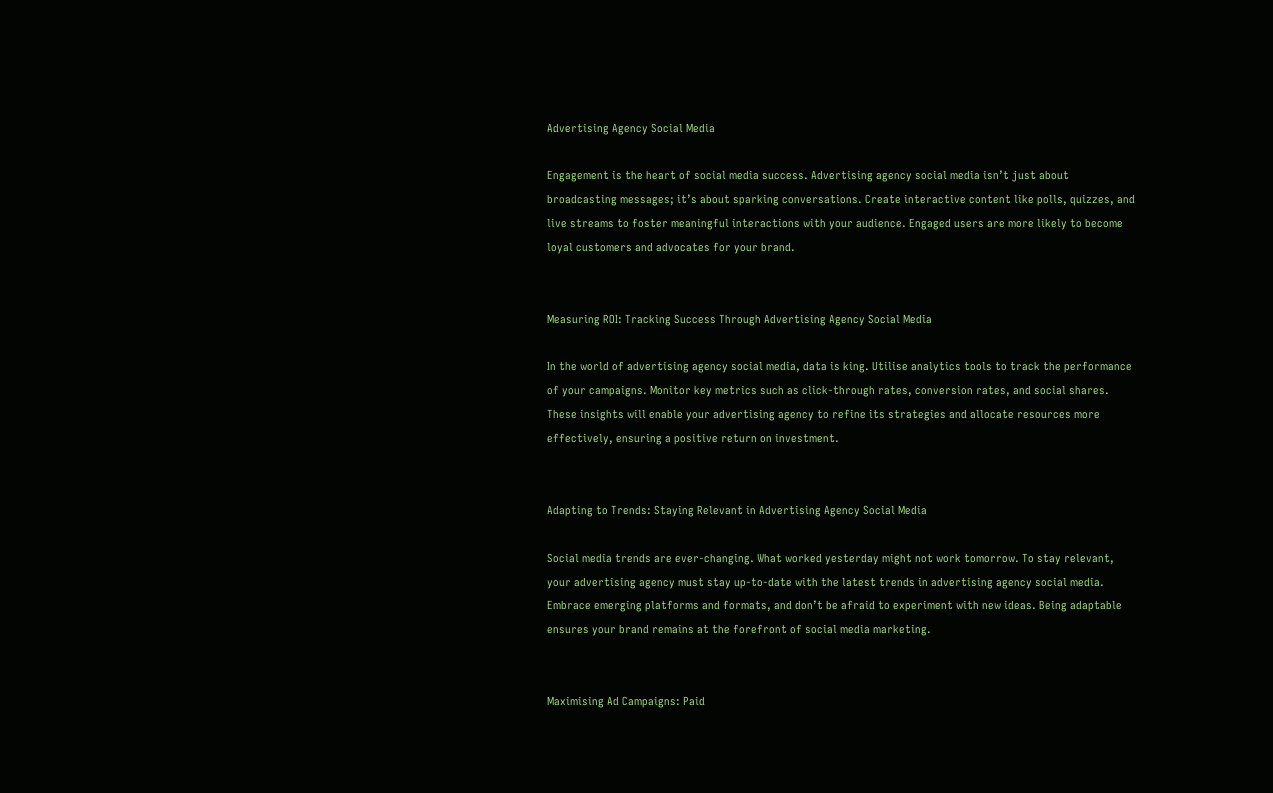Advertising Agency Social Media

Engagement is the heart of social media success. Advertising agency social media isn’t just about broadcasting messages; it’s about sparking conversations. Create interactive content like polls, quizzes, and live streams to foster meaningful interactions with your audience. Engaged users are more likely to become loyal customers and advocates for your brand.


Measuring ROI: Tracking Success Through Advertising Agency Social Media

In the world of advertising agency social media, data is king. Utilise analytics tools to track the performance of your campaigns. Monitor key metrics such as click-through rates, conversion rates, and social shares. These insights will enable your advertising agency to refine its strategies and allocate resources more effectively, ensuring a positive return on investment.


Adapting to Trends: Staying Relevant in Advertising Agency Social Media

Social media trends are ever-changing. What worked yesterday might not work tomorrow. To stay relevant, your advertising agency must stay up-to-date with the latest trends in advertising agency social media. Embrace emerging platforms and formats, and don’t be afraid to experiment with new ideas. Being adaptable ensures your brand remains at the forefront of social media marketing.


Maximising Ad Campaigns: Paid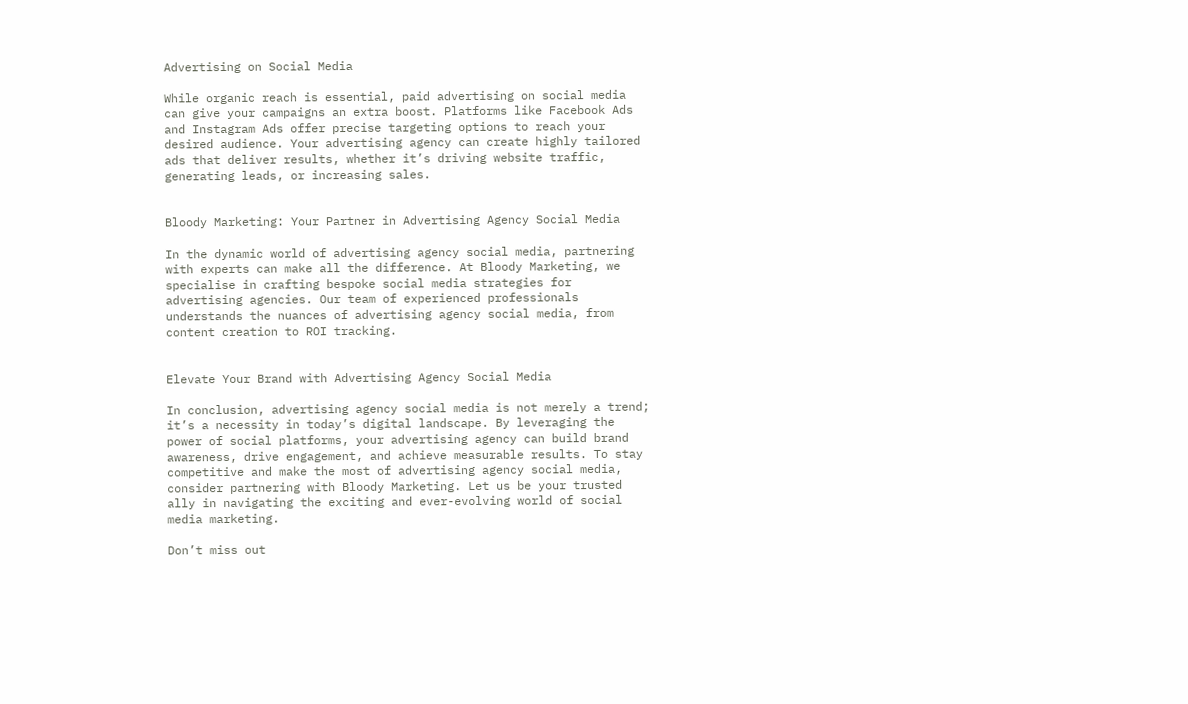Advertising on Social Media

While organic reach is essential, paid advertising on social media can give your campaigns an extra boost. Platforms like Facebook Ads and Instagram Ads offer precise targeting options to reach your desired audience. Your advertising agency can create highly tailored ads that deliver results, whether it’s driving website traffic, generating leads, or increasing sales.


Bloody Marketing: Your Partner in Advertising Agency Social Media

In the dynamic world of advertising agency social media, partnering with experts can make all the difference. At Bloody Marketing, we specialise in crafting bespoke social media strategies for advertising agencies. Our team of experienced professionals understands the nuances of advertising agency social media, from content creation to ROI tracking.


Elevate Your Brand with Advertising Agency Social Media

In conclusion, advertising agency social media is not merely a trend; it’s a necessity in today’s digital landscape. By leveraging the power of social platforms, your advertising agency can build brand awareness, drive engagement, and achieve measurable results. To stay competitive and make the most of advertising agency social media, consider partnering with Bloody Marketing. Let us be your trusted ally in navigating the exciting and ever-evolving world of social media marketing.

Don’t miss out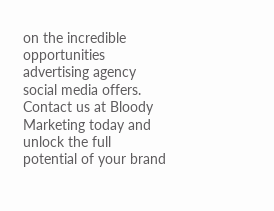on the incredible opportunities advertising agency social media offers. Contact us at Bloody Marketing today and unlock the full potential of your brand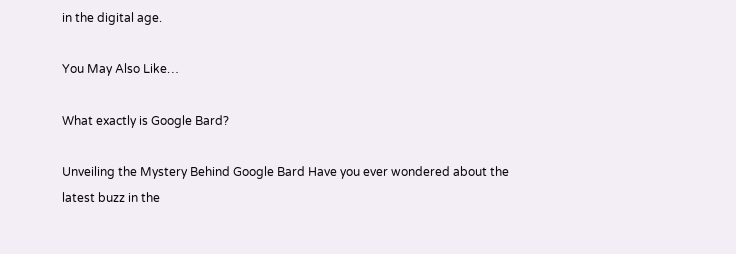in the digital age.

You May Also Like…

What exactly is Google Bard?

Unveiling the Mystery Behind Google Bard Have you ever wondered about the latest buzz in the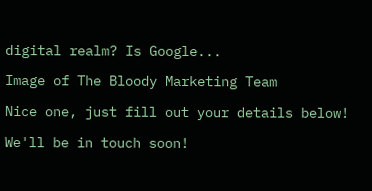digital realm? Is Google...

Image of The Bloody Marketing Team

Nice one, just fill out your details below!

We'll be in touch soon!